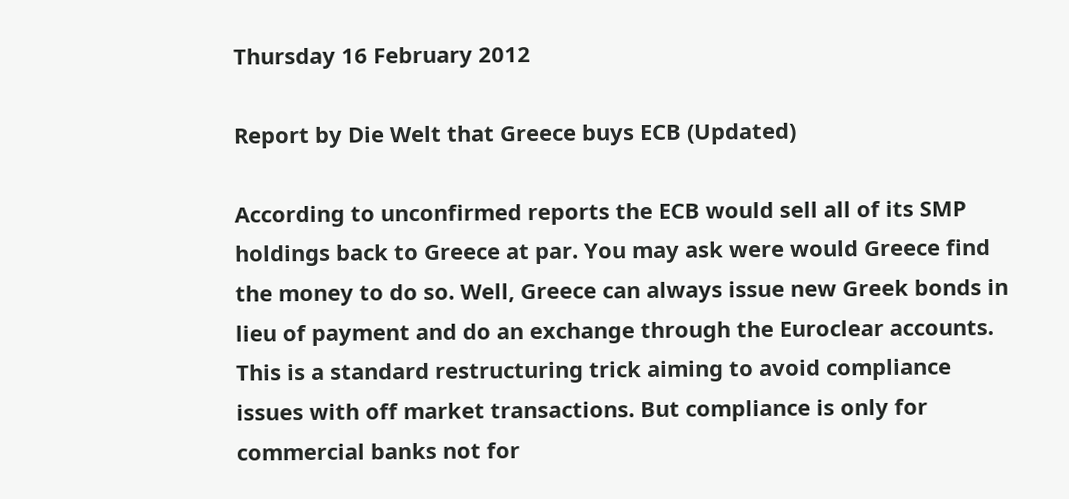Thursday 16 February 2012

Report by Die Welt that Greece buys ECB (Updated)

According to unconfirmed reports the ECB would sell all of its SMP holdings back to Greece at par. You may ask were would Greece find the money to do so. Well, Greece can always issue new Greek bonds in lieu of payment and do an exchange through the Euroclear accounts. This is a standard restructuring trick aiming to avoid compliance issues with off market transactions. But compliance is only for commercial banks not for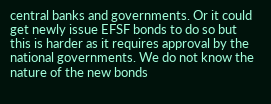central banks and governments. Or it could get newly issue EFSF bonds to do so but this is harder as it requires approval by the national governments. We do not know the nature of the new bonds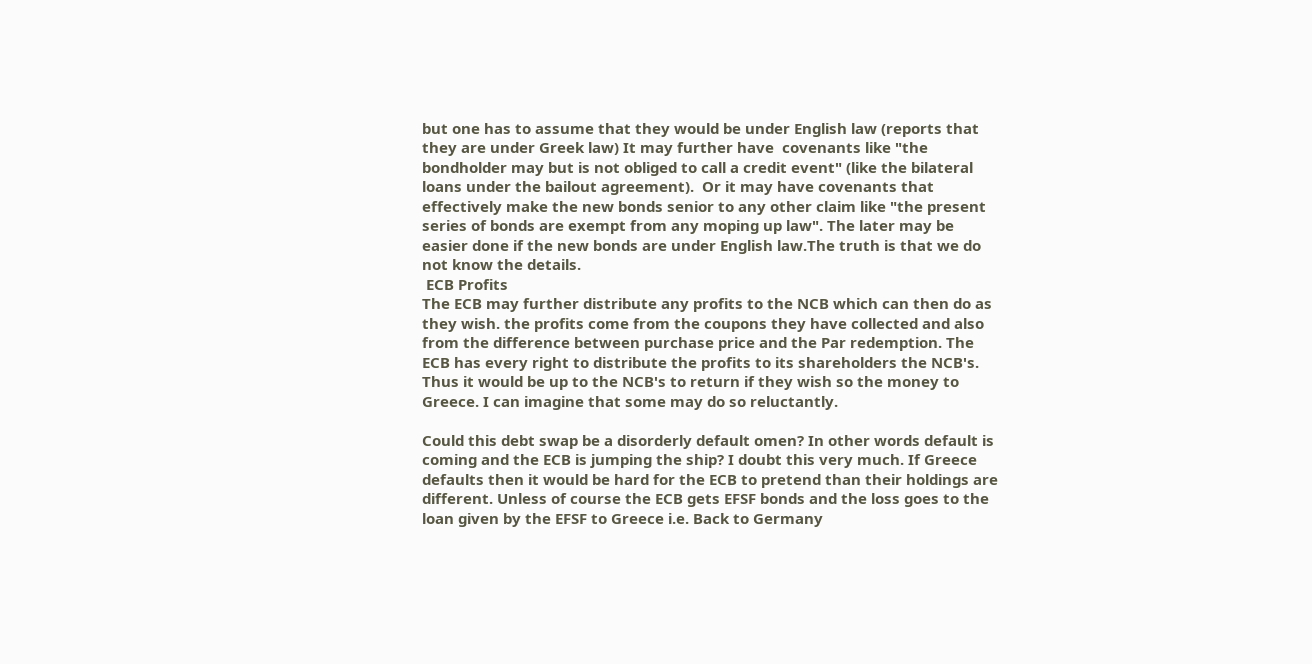but one has to assume that they would be under English law (reports that they are under Greek law) It may further have  covenants like "the bondholder may but is not obliged to call a credit event" (like the bilateral loans under the bailout agreement).  Or it may have covenants that effectively make the new bonds senior to any other claim like "the present series of bonds are exempt from any moping up law". The later may be easier done if the new bonds are under English law.The truth is that we do not know the details.
 ECB Profits
The ECB may further distribute any profits to the NCB which can then do as they wish. the profits come from the coupons they have collected and also from the difference between purchase price and the Par redemption. The ECB has every right to distribute the profits to its shareholders the NCB's. Thus it would be up to the NCB's to return if they wish so the money to Greece. I can imagine that some may do so reluctantly.

Could this debt swap be a disorderly default omen? In other words default is coming and the ECB is jumping the ship? I doubt this very much. If Greece defaults then it would be hard for the ECB to pretend than their holdings are different. Unless of course the ECB gets EFSF bonds and the loss goes to the loan given by the EFSF to Greece i.e. Back to Germany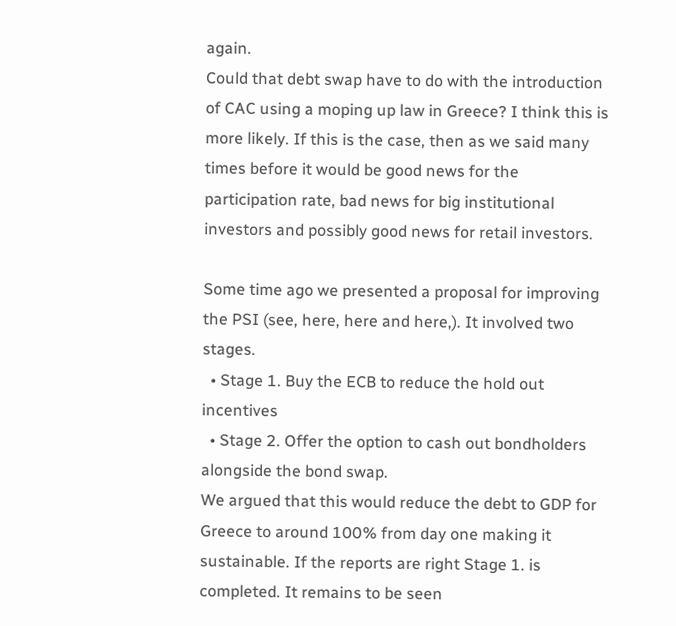again.
Could that debt swap have to do with the introduction of CAC using a moping up law in Greece? I think this is more likely. If this is the case, then as we said many times before it would be good news for the participation rate, bad news for big institutional investors and possibly good news for retail investors.

Some time ago we presented a proposal for improving the PSI (see, here, here and here,). It involved two stages.
  • Stage 1. Buy the ECB to reduce the hold out incentives
  • Stage 2. Offer the option to cash out bondholders alongside the bond swap.
We argued that this would reduce the debt to GDP for Greece to around 100% from day one making it sustainable. If the reports are right Stage 1. is completed. It remains to be seen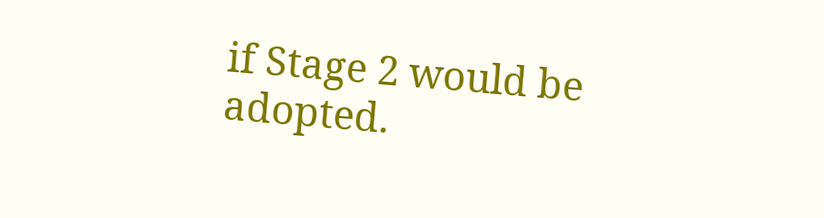if Stage 2 would be adopted.